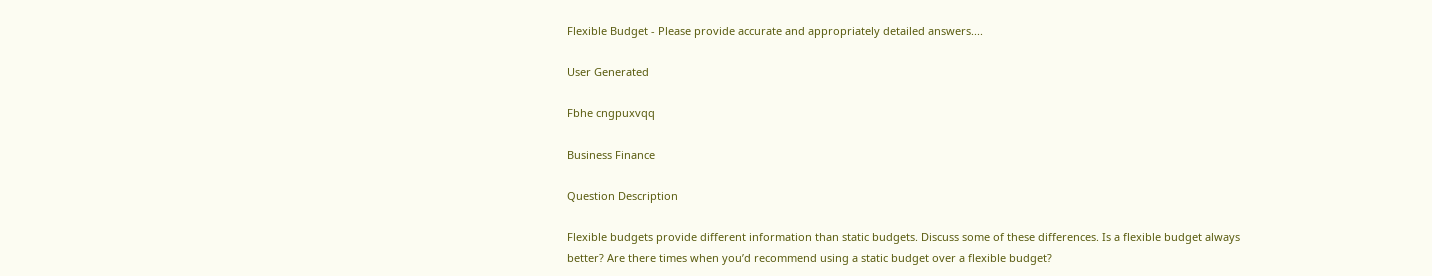Flexible Budget - Please provide accurate and appropriately detailed answers....

User Generated

Fbhe cngpuxvqq

Business Finance

Question Description

Flexible budgets provide different information than static budgets. Discuss some of these differences. Is a flexible budget always better? Are there times when you’d recommend using a static budget over a flexible budget?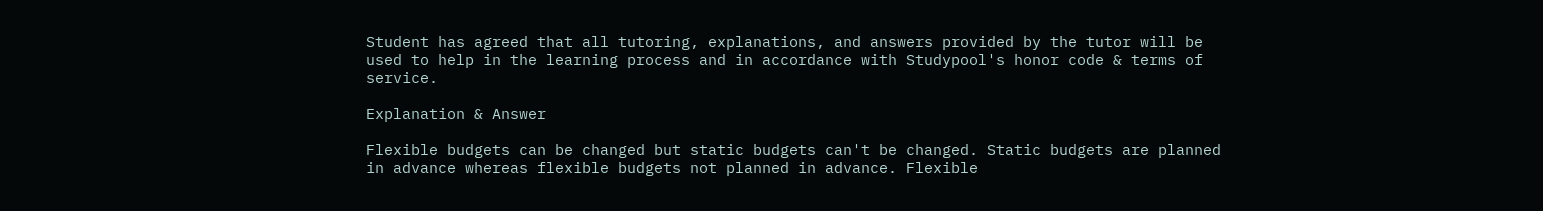Student has agreed that all tutoring, explanations, and answers provided by the tutor will be used to help in the learning process and in accordance with Studypool's honor code & terms of service.

Explanation & Answer

Flexible budgets can be changed but static budgets can't be changed. Static budgets are planned in advance whereas flexible budgets not planned in advance. Flexible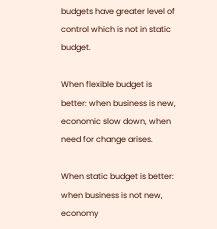budgets have greater level of control which is not in static budget.

When flexible budget is better: when business is new, economic slow down, when need for change arises.

When static budget is better: when business is not new, economy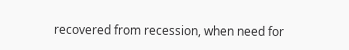recovered from recession, when need for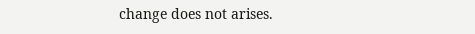change does not arises.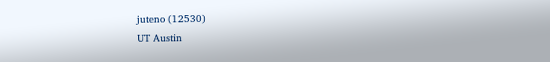juteno (12530)
UT Austin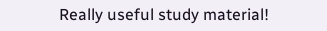Really useful study material!